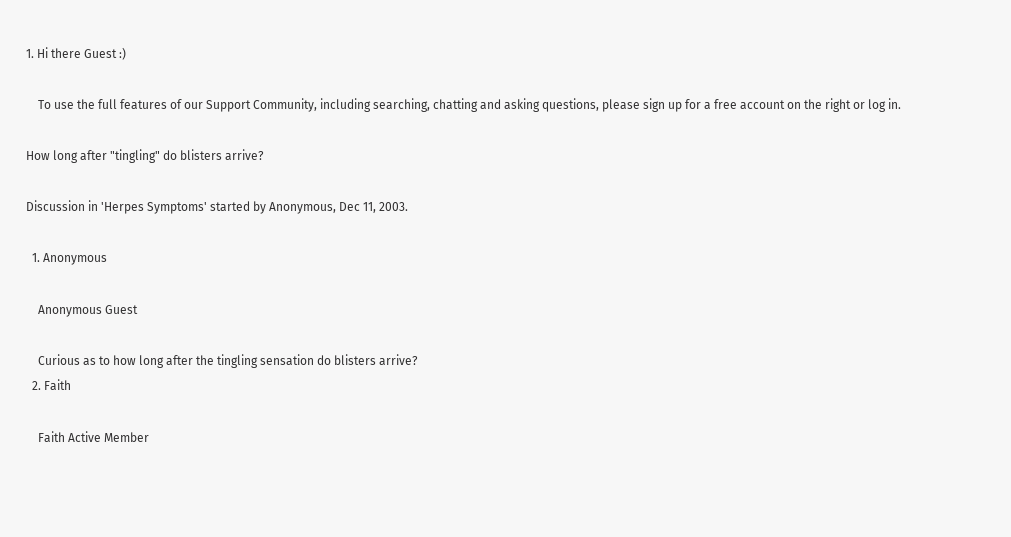1. Hi there Guest :)

    To use the full features of our Support Community, including searching, chatting and asking questions, please sign up for a free account on the right or log in.

How long after "tingling" do blisters arrive?

Discussion in 'Herpes Symptoms' started by Anonymous, Dec 11, 2003.

  1. Anonymous

    Anonymous Guest

    Curious as to how long after the tingling sensation do blisters arrive?
  2. Faith

    Faith Active Member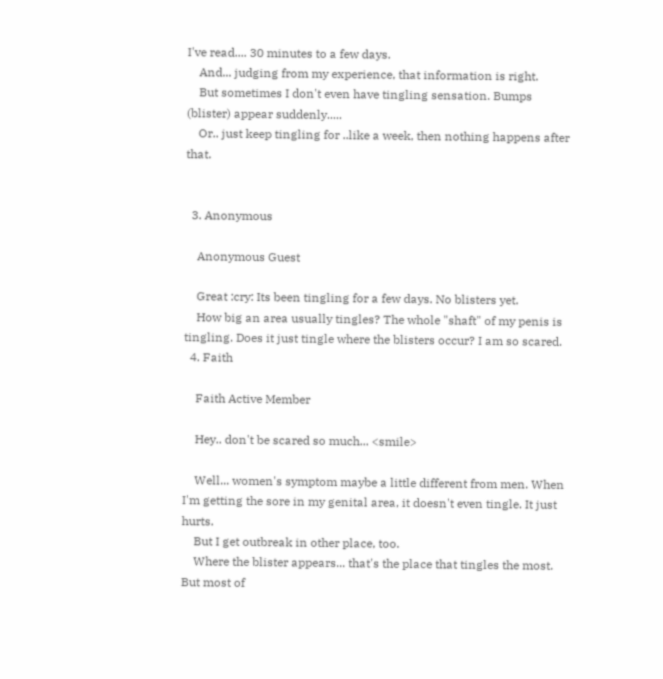I've read.... 30 minutes to a few days.
    And... judging from my experience, that information is right.
    But sometimes I don't even have tingling sensation. Bumps (blister) appear suddenly.....
    Or.. just keep tingling for ..like a week, then nothing happens after that.


  3. Anonymous

    Anonymous Guest

    Great :cry: Its been tingling for a few days. No blisters yet.
    How big an area usually tingles? The whole "shaft" of my penis is tingling. Does it just tingle where the blisters occur? I am so scared.
  4. Faith

    Faith Active Member

    Hey.. don't be scared so much... <smile>

    Well... women's symptom maybe a little different from men. When I'm getting the sore in my genital area, it doesn't even tingle. It just hurts.
    But I get outbreak in other place, too.
    Where the blister appears... that's the place that tingles the most. But most of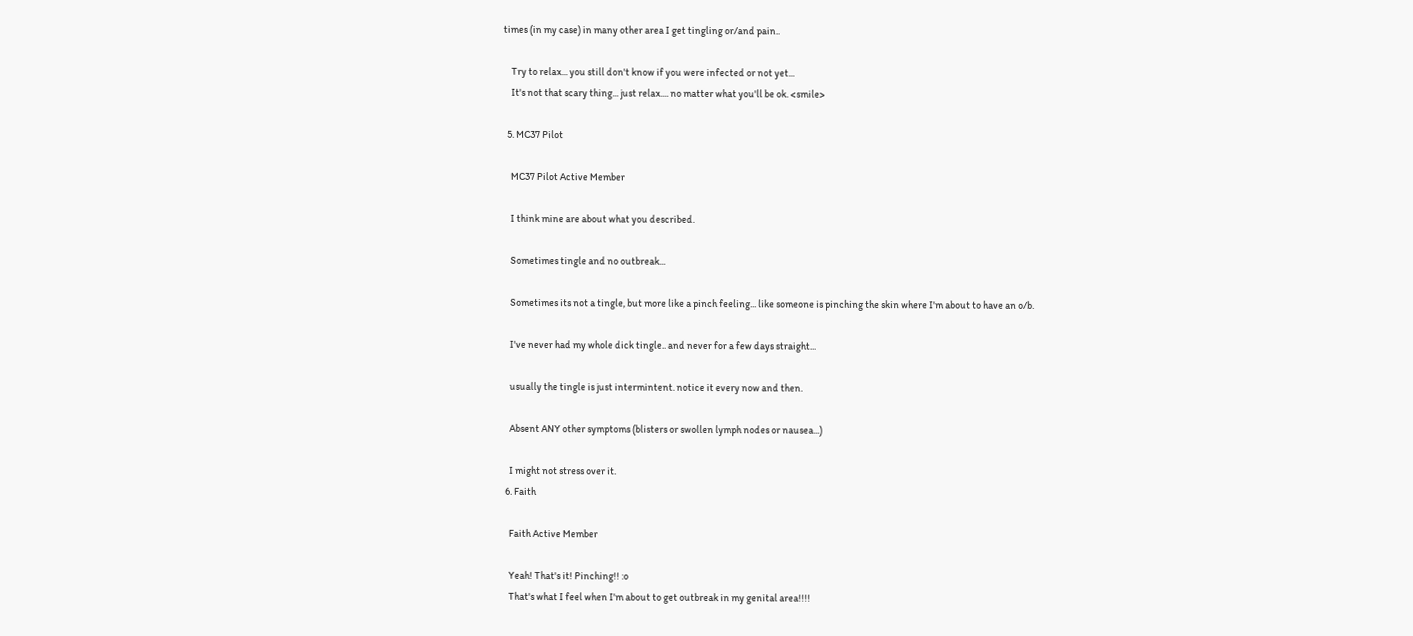times (in my case) in many other area I get tingling or/and pain..

    Try to relax... you still don't know if you were infected or not yet...
    It's not that scary thing... just relax.... no matter what you'll be ok. <smile>

  5. MC37 Pilot

    MC37 Pilot Active Member

    I think mine are about what you described.

    Sometimes tingle and no outbreak...

    Sometimes its not a tingle, but more like a pinch feeling... like someone is pinching the skin where I'm about to have an o/b.

    I've never had my whole dick tingle.. and never for a few days straight...

    usually the tingle is just intermintent. notice it every now and then.

    Absent ANY other symptoms (blisters or swollen lymph nodes or nausea...)

    I might not stress over it.
  6. Faith

    Faith Active Member

    Yeah! That's it! Pinching!! :o
    That's what I feel when I'm about to get outbreak in my genital area!!!!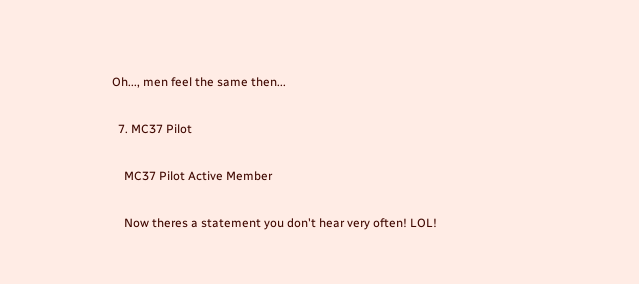Oh..., men feel the same then...

  7. MC37 Pilot

    MC37 Pilot Active Member

    Now theres a statement you don't hear very often! LOL!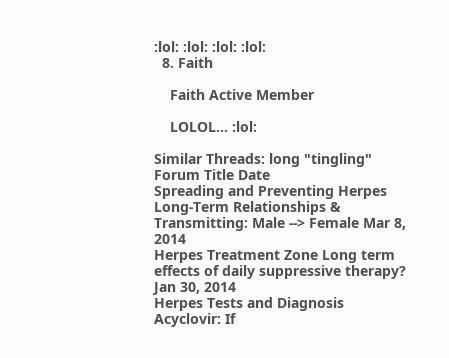:lol: :lol: :lol: :lol:
  8. Faith

    Faith Active Member

    LOLOL... :lol:

Similar Threads: long "tingling"
Forum Title Date
Spreading and Preventing Herpes Long-Term Relationships & Transmitting: Male --> Female Mar 8, 2014
Herpes Treatment Zone Long term effects of daily suppressive therapy? Jan 30, 2014
Herpes Tests and Diagnosis Acyclovir: If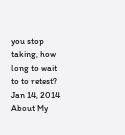you stop taking, how long to wait to to retest? Jan 14, 2014
About My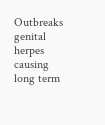Outbreaks genital herpes causing long term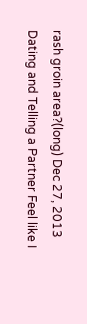rash groin area?(long) Dec 27, 2013
Dating and Telling a Partner Feel like I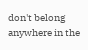don't belong anywhere in the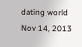dating world Nov 14, 2013